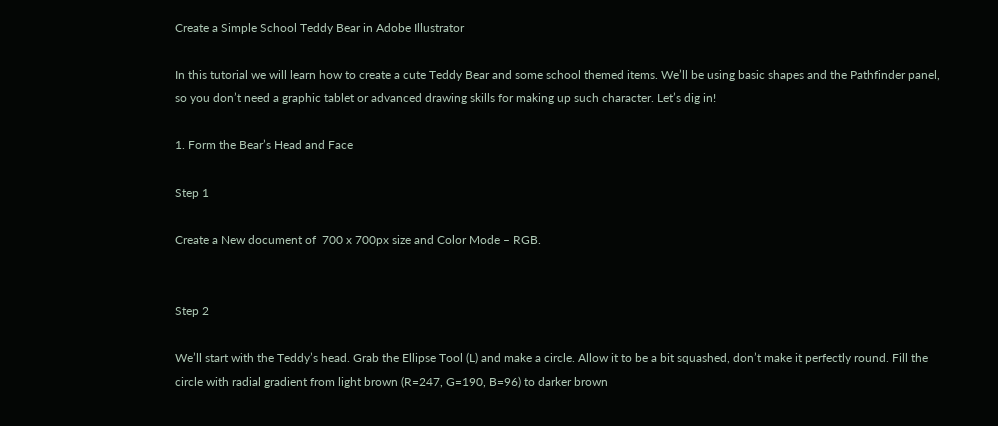Create a Simple School Teddy Bear in Adobe Illustrator

In this tutorial we will learn how to create a cute Teddy Bear and some school themed items. We’ll be using basic shapes and the Pathfinder panel, so you don’t need a graphic tablet or advanced drawing skills for making up such character. Let’s dig in!

1. Form the Bear’s Head and Face

Step 1

Create a New document of  700 x 700px size and Color Mode – RGB.


Step 2

We’ll start with the Teddy’s head. Grab the Ellipse Tool (L) and make a circle. Allow it to be a bit squashed, don’t make it perfectly round. Fill the circle with radial gradient from light brown (R=247, G=190, B=96) to darker brown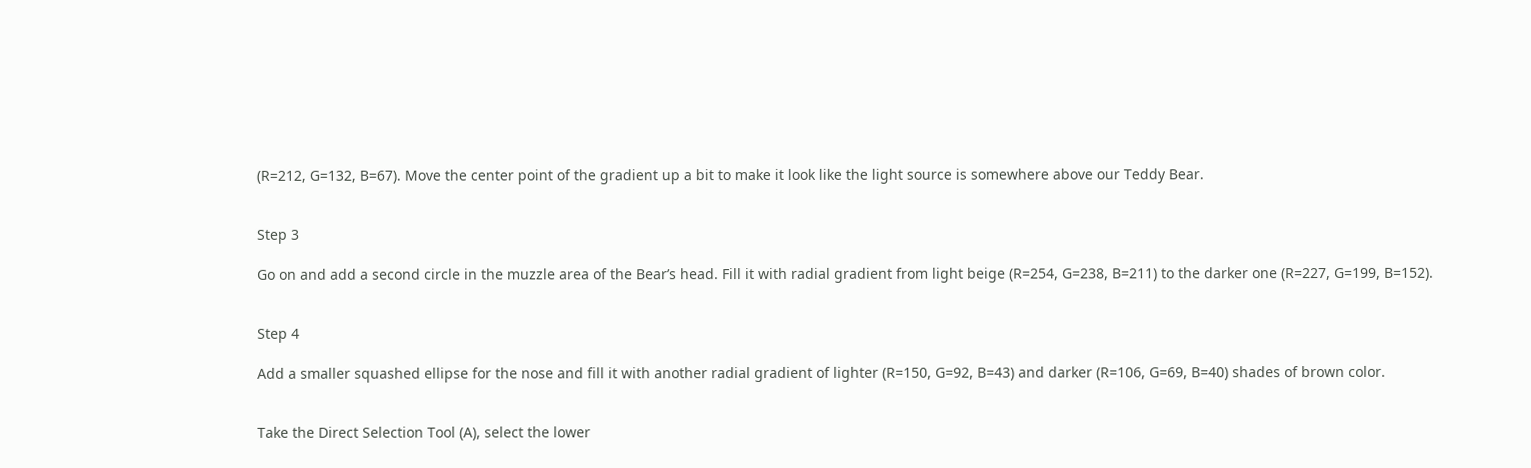(R=212, G=132, B=67). Move the center point of the gradient up a bit to make it look like the light source is somewhere above our Teddy Bear.


Step 3

Go on and add a second circle in the muzzle area of the Bear’s head. Fill it with radial gradient from light beige (R=254, G=238, B=211) to the darker one (R=227, G=199, B=152).


Step 4

Add a smaller squashed ellipse for the nose and fill it with another radial gradient of lighter (R=150, G=92, B=43) and darker (R=106, G=69, B=40) shades of brown color.


Take the Direct Selection Tool (A), select the lower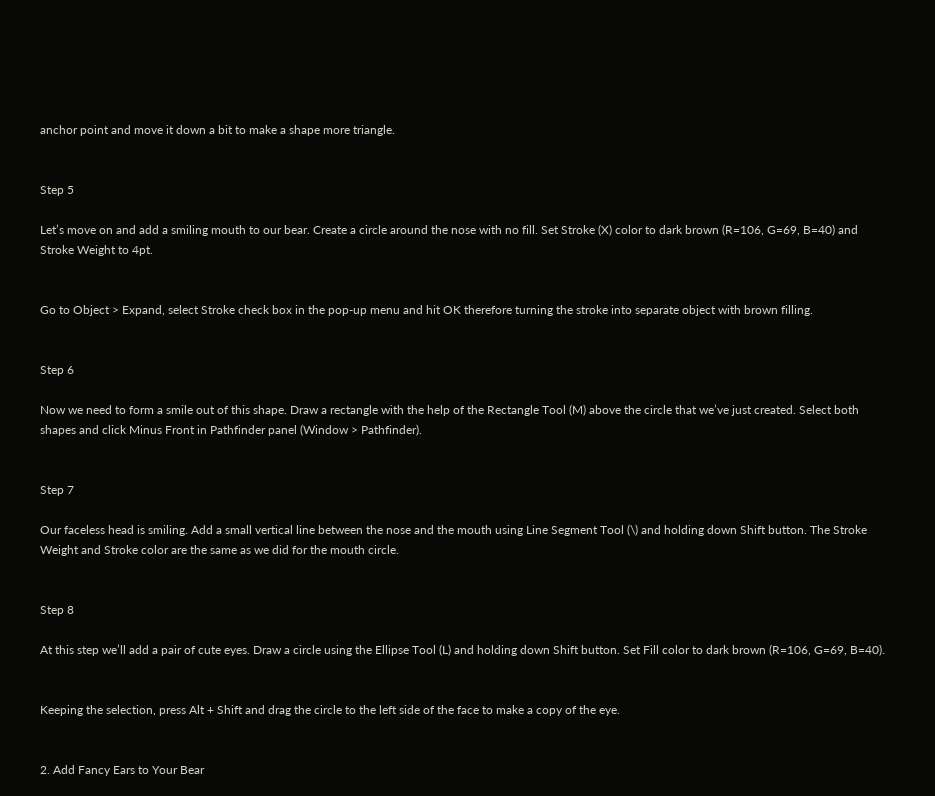anchor point and move it down a bit to make a shape more triangle.


Step 5

Let’s move on and add a smiling mouth to our bear. Create a circle around the nose with no fill. Set Stroke (X) color to dark brown (R=106, G=69, B=40) and Stroke Weight to 4pt.


Go to Object > Expand, select Stroke check box in the pop-up menu and hit OK therefore turning the stroke into separate object with brown filling.


Step 6

Now we need to form a smile out of this shape. Draw a rectangle with the help of the Rectangle Tool (M) above the circle that we’ve just created. Select both shapes and click Minus Front in Pathfinder panel (Window > Pathfinder).


Step 7

Our faceless head is smiling. Add a small vertical line between the nose and the mouth using Line Segment Tool (\) and holding down Shift button. The Stroke Weight and Stroke color are the same as we did for the mouth circle.


Step 8

At this step we’ll add a pair of cute eyes. Draw a circle using the Ellipse Tool (L) and holding down Shift button. Set Fill color to dark brown (R=106, G=69, B=40).


Keeping the selection, press Alt + Shift and drag the circle to the left side of the face to make a copy of the eye.


2. Add Fancy Ears to Your Bear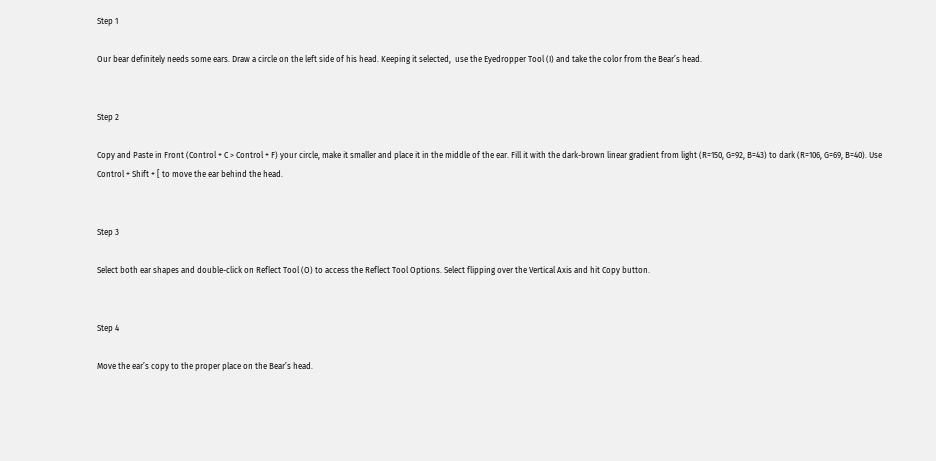Step 1

Our bear definitely needs some ears. Draw a circle on the left side of his head. Keeping it selected,  use the Eyedropper Tool (I) and take the color from the Bear’s head.


Step 2

Copy and Paste in Front (Control + C > Control + F) your circle, make it smaller and place it in the middle of the ear. Fill it with the dark-brown linear gradient from light (R=150, G=92, B=43) to dark (R=106, G=69, B=40). Use Control + Shift + [ to move the ear behind the head.


Step 3

Select both ear shapes and double-click on Reflect Tool (O) to access the Reflect Tool Options. Select flipping over the Vertical Axis and hit Copy button.


Step 4

Move the ear’s copy to the proper place on the Bear’s head.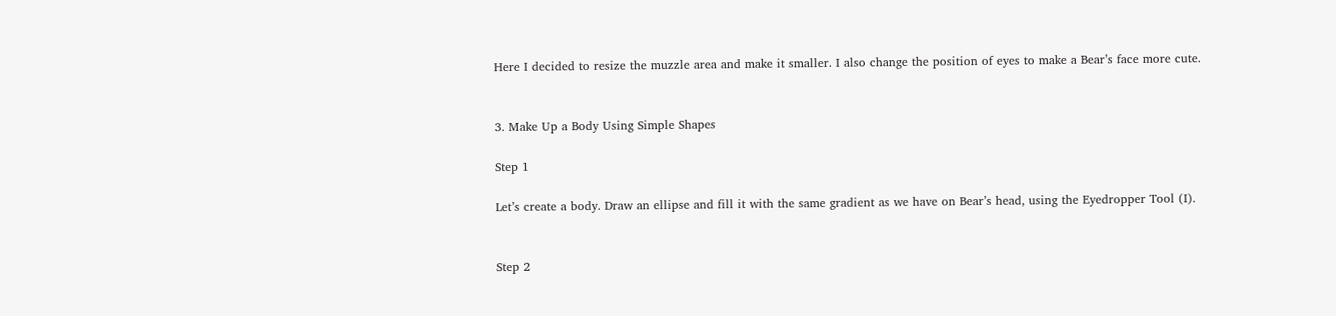Here I decided to resize the muzzle area and make it smaller. I also change the position of eyes to make a Bear’s face more cute.


3. Make Up a Body Using Simple Shapes

Step 1

Let’s create a body. Draw an ellipse and fill it with the same gradient as we have on Bear’s head, using the Eyedropper Tool (I).


Step 2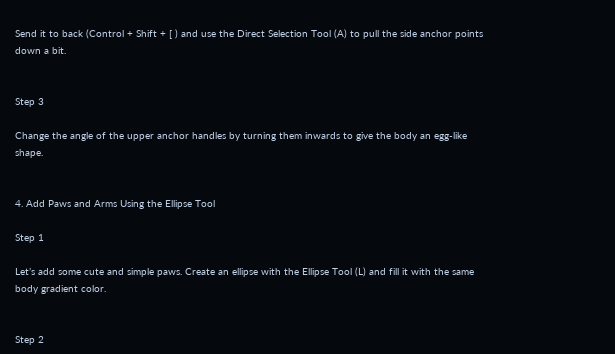Send it to back (Control + Shift + [ ) and use the Direct Selection Tool (A) to pull the side anchor points down a bit.


Step 3

Change the angle of the upper anchor handles by turning them inwards to give the body an egg-like shape.


4. Add Paws and Arms Using the Ellipse Tool

Step 1

Let’s add some cute and simple paws. Create an ellipse with the Ellipse Tool (L) and fill it with the same body gradient color.


Step 2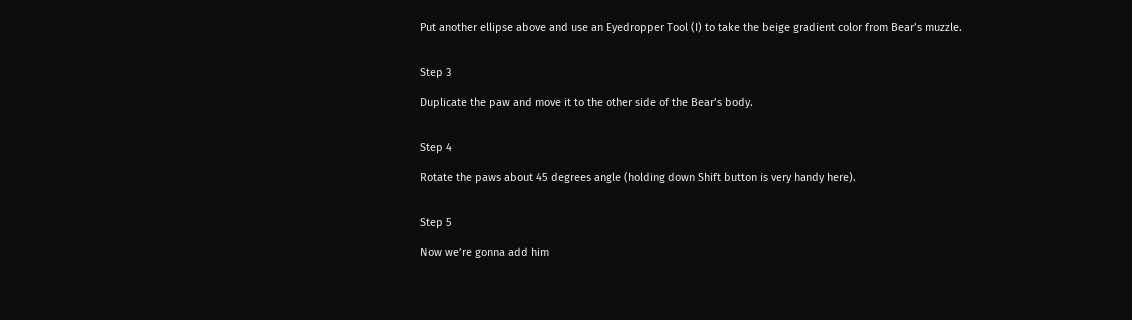Put another ellipse above and use an Eyedropper Tool (I) to take the beige gradient color from Bear’s muzzle.


Step 3

Duplicate the paw and move it to the other side of the Bear’s body.


Step 4

Rotate the paws about 45 degrees angle (holding down Shift button is very handy here).


Step 5

Now we’re gonna add him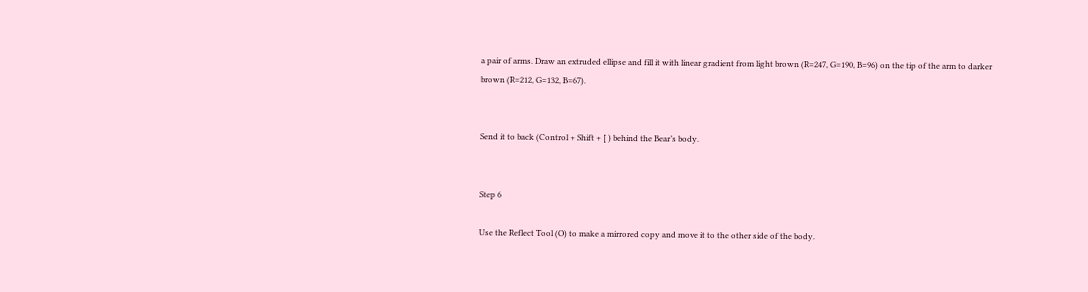a pair of arms. Draw an extruded ellipse and fill it with linear gradient from light brown (R=247, G=190, B=96) on the tip of the arm to darker brown (R=212, G=132, B=67).


Send it to back (Control + Shift + [ ) behind the Bear’s body.


Step 6

Use the Reflect Tool (O) to make a mirrored copy and move it to the other side of the body.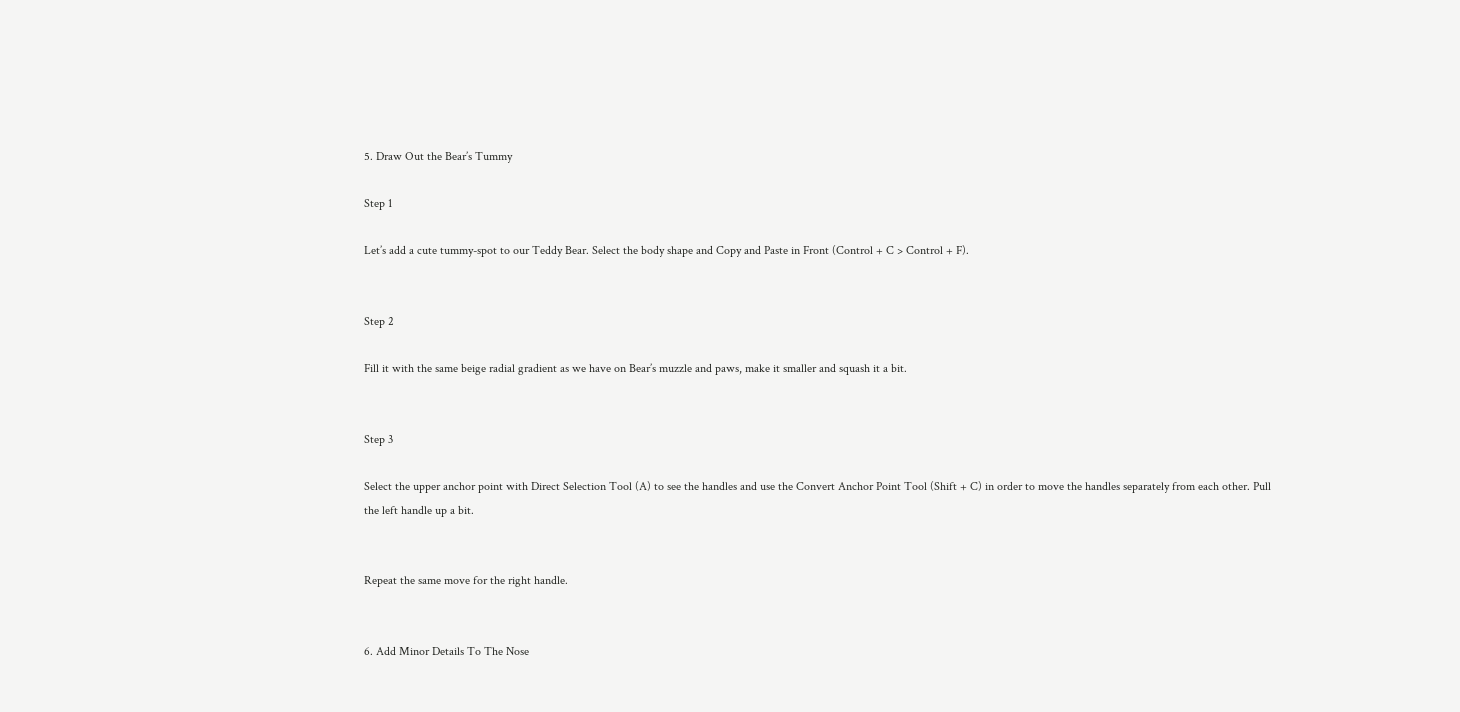5. Draw Out the Bear’s Tummy

Step 1

Let’s add a cute tummy-spot to our Teddy Bear. Select the body shape and Copy and Paste in Front (Control + C > Control + F).


Step 2

Fill it with the same beige radial gradient as we have on Bear’s muzzle and paws, make it smaller and squash it a bit.


Step 3

Select the upper anchor point with Direct Selection Tool (A) to see the handles and use the Convert Anchor Point Tool (Shift + C) in order to move the handles separately from each other. Pull the left handle up a bit.


Repeat the same move for the right handle.


6. Add Minor Details To The Nose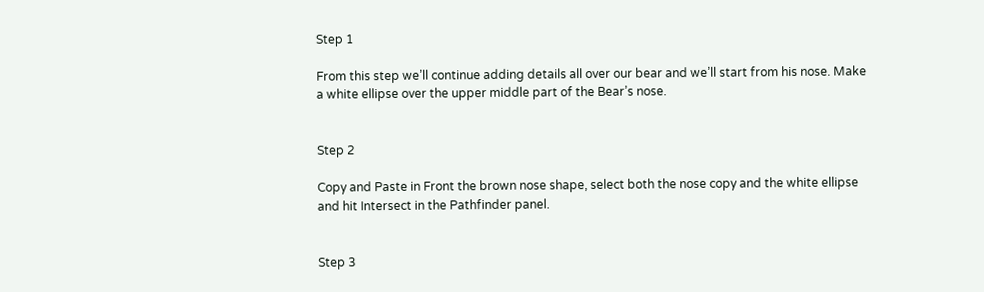Step 1

From this step we’ll continue adding details all over our bear and we’ll start from his nose. Make a white ellipse over the upper middle part of the Bear’s nose.


Step 2

Copy and Paste in Front the brown nose shape, select both the nose copy and the white ellipse and hit Intersect in the Pathfinder panel.


Step 3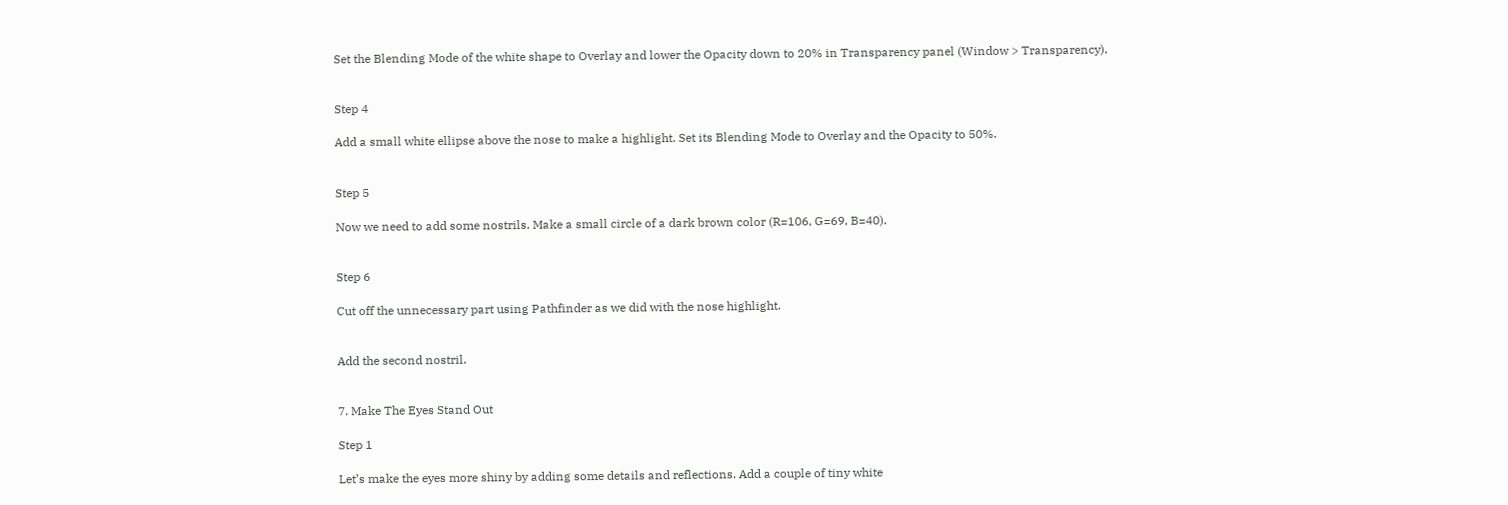Set the Blending Mode of the white shape to Overlay and lower the Opacity down to 20% in Transparency panel (Window > Transparency).


Step 4

Add a small white ellipse above the nose to make a highlight. Set its Blending Mode to Overlay and the Opacity to 50%.


Step 5

Now we need to add some nostrils. Make a small circle of a dark brown color (R=106, G=69, B=40).


Step 6

Cut off the unnecessary part using Pathfinder as we did with the nose highlight.


Add the second nostril.


7. Make The Eyes Stand Out

Step 1

Let’s make the eyes more shiny by adding some details and reflections. Add a couple of tiny white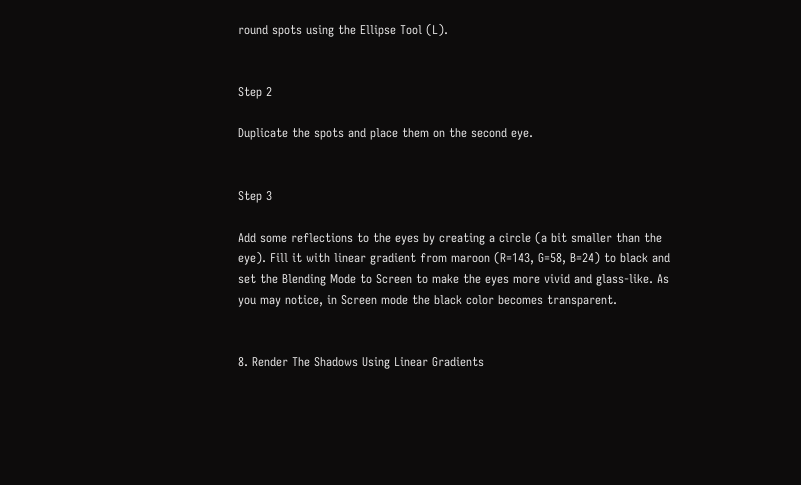round spots using the Ellipse Tool (L).


Step 2

Duplicate the spots and place them on the second eye.


Step 3

Add some reflections to the eyes by creating a circle (a bit smaller than the eye). Fill it with linear gradient from maroon (R=143, G=58, B=24) to black and set the Blending Mode to Screen to make the eyes more vivid and glass-like. As you may notice, in Screen mode the black color becomes transparent.


8. Render The Shadows Using Linear Gradients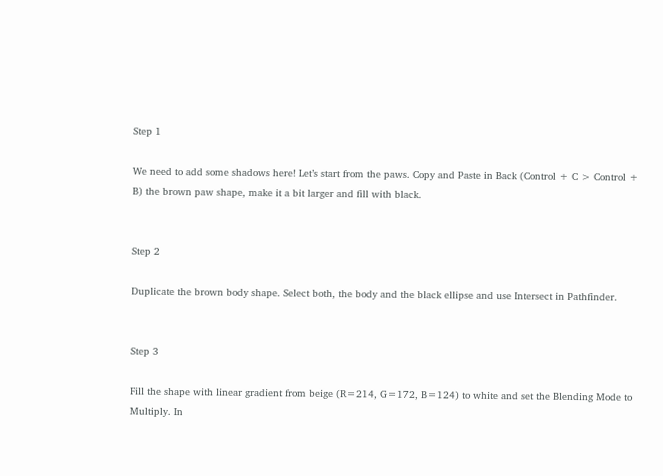Step 1

We need to add some shadows here! Let’s start from the paws. Copy and Paste in Back (Control + C > Control + B) the brown paw shape, make it a bit larger and fill with black.


Step 2

Duplicate the brown body shape. Select both, the body and the black ellipse and use Intersect in Pathfinder.


Step 3

Fill the shape with linear gradient from beige (R=214, G=172, B=124) to white and set the Blending Mode to Multiply. In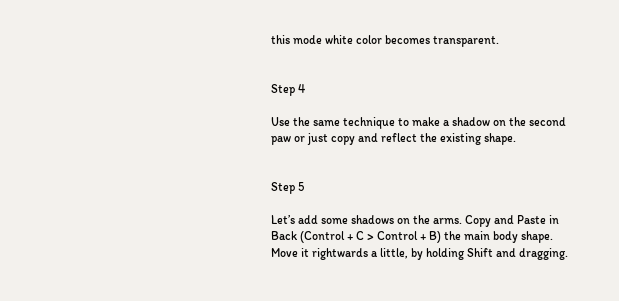this mode white color becomes transparent.


Step 4

Use the same technique to make a shadow on the second paw or just copy and reflect the existing shape.


Step 5

Let’s add some shadows on the arms. Copy and Paste in Back (Control + C > Control + B) the main body shape. Move it rightwards a little, by holding Shift and dragging.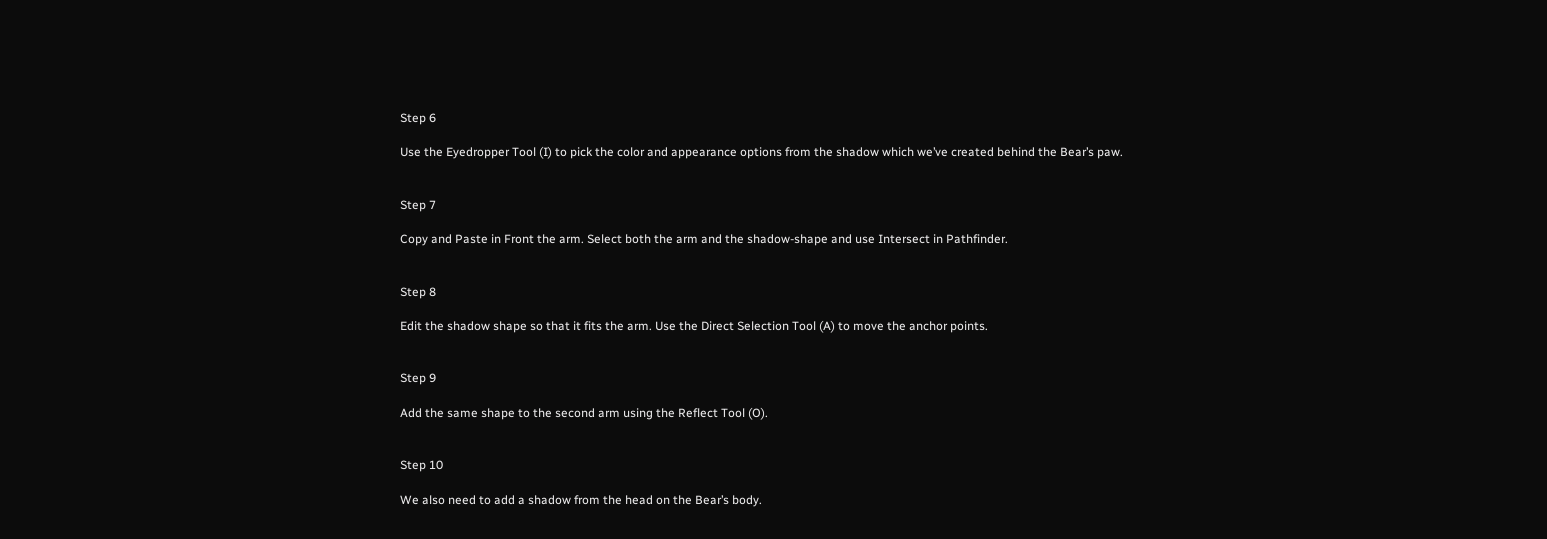Step 6

Use the Eyedropper Tool (I) to pick the color and appearance options from the shadow which we’ve created behind the Bear’s paw.


Step 7

Copy and Paste in Front the arm. Select both the arm and the shadow-shape and use Intersect in Pathfinder.


Step 8

Edit the shadow shape so that it fits the arm. Use the Direct Selection Tool (A) to move the anchor points.


Step 9

Add the same shape to the second arm using the Reflect Tool (O).


Step 10

We also need to add a shadow from the head on the Bear’s body.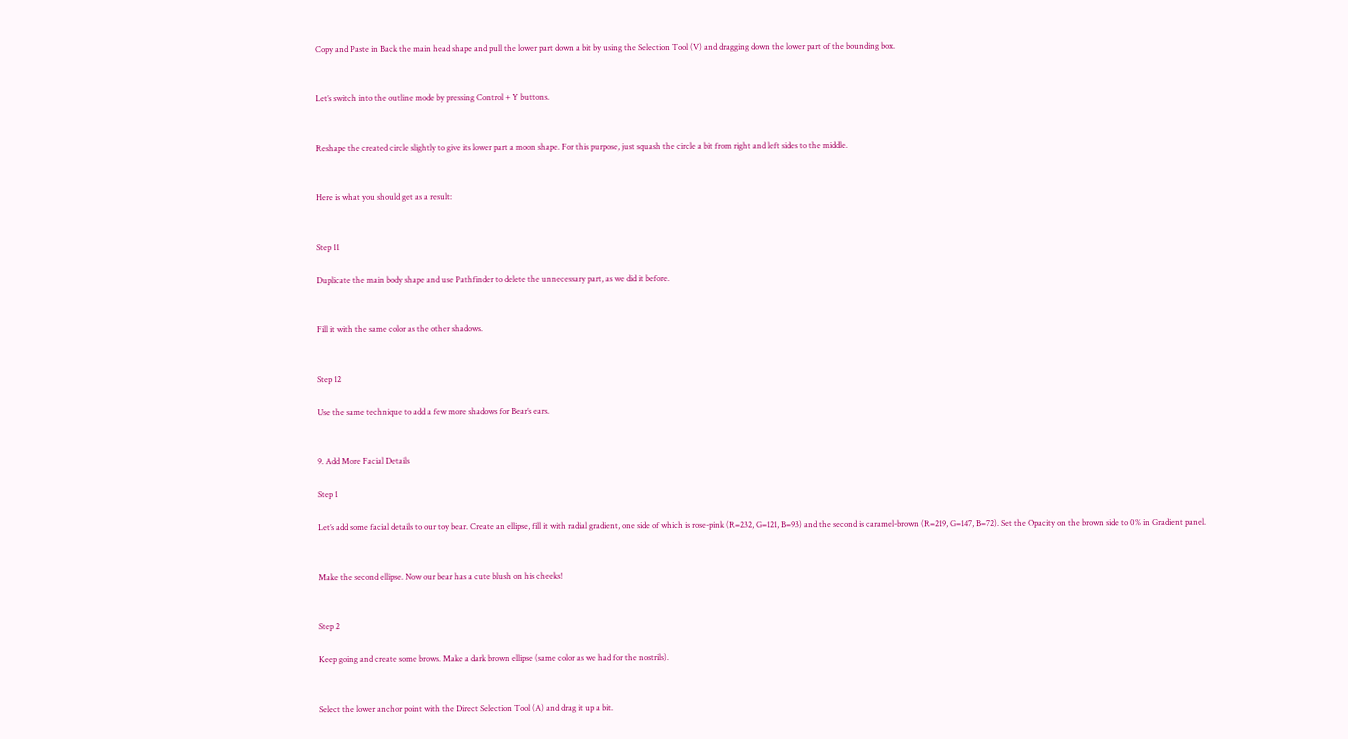Copy and Paste in Back the main head shape and pull the lower part down a bit by using the Selection Tool (V) and dragging down the lower part of the bounding box.


Let’s switch into the outline mode by pressing Control + Y buttons.


Reshape the created circle slightly to give its lower part a moon shape. For this purpose, just squash the circle a bit from right and left sides to the middle.


Here is what you should get as a result:


Step 11

Duplicate the main body shape and use Pathfinder to delete the unnecessary part, as we did it before.


Fill it with the same color as the other shadows.


Step 12

Use the same technique to add a few more shadows for Bear’s ears.


9. Add More Facial Details

Step 1

Let’s add some facial details to our toy bear. Create an ellipse, fill it with radial gradient, one side of which is rose-pink (R=232, G=121, B=93) and the second is caramel-brown (R=219, G=147, B=72). Set the Opacity on the brown side to 0% in Gradient panel.


Make the second ellipse. Now our bear has a cute blush on his cheeks!


Step 2

Keep going and create some brows. Make a dark brown ellipse (same color as we had for the nostrils).


Select the lower anchor point with the Direct Selection Tool (A) and drag it up a bit.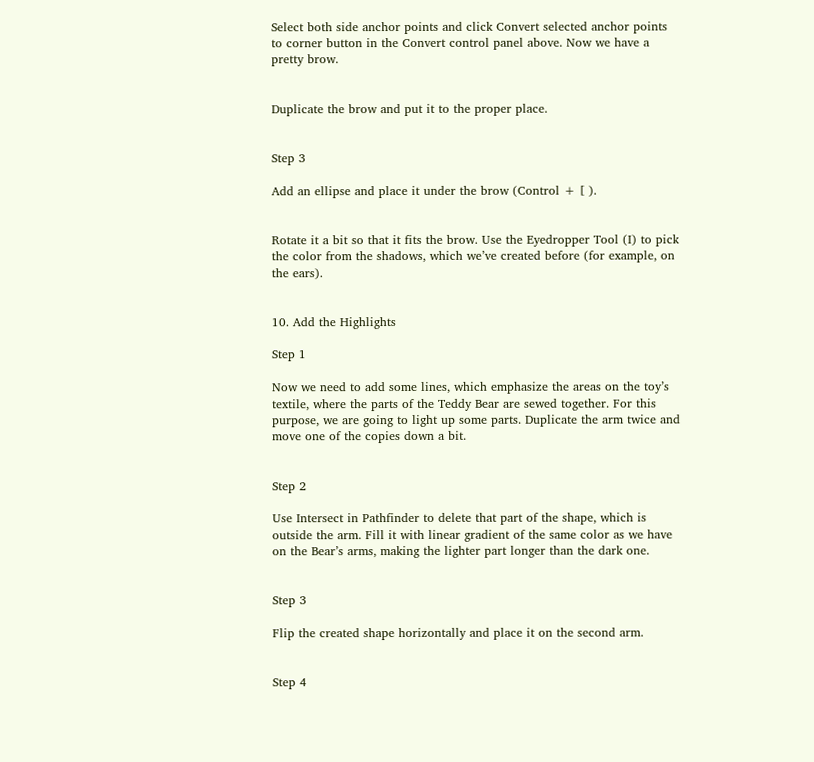Select both side anchor points and click Convert selected anchor points to corner button in the Convert control panel above. Now we have a pretty brow.


Duplicate the brow and put it to the proper place.


Step 3

Add an ellipse and place it under the brow (Control + [ ).


Rotate it a bit so that it fits the brow. Use the Eyedropper Tool (I) to pick the color from the shadows, which we’ve created before (for example, on the ears).


10. Add the Highlights

Step 1

Now we need to add some lines, which emphasize the areas on the toy’s textile, where the parts of the Teddy Bear are sewed together. For this purpose, we are going to light up some parts. Duplicate the arm twice and move one of the copies down a bit.


Step 2

Use Intersect in Pathfinder to delete that part of the shape, which is outside the arm. Fill it with linear gradient of the same color as we have on the Bear’s arms, making the lighter part longer than the dark one.


Step 3

Flip the created shape horizontally and place it on the second arm.


Step 4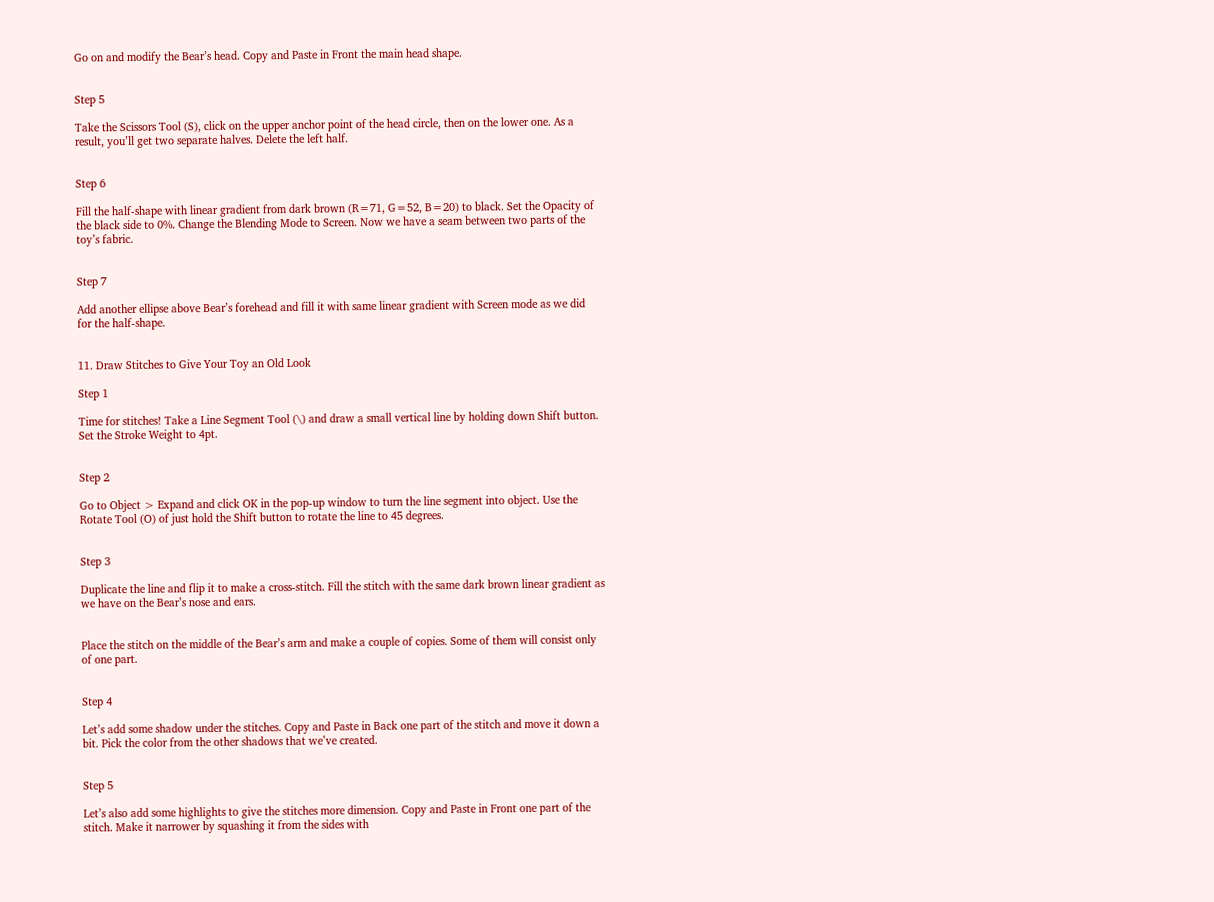Go on and modify the Bear’s head. Copy and Paste in Front the main head shape.


Step 5

Take the Scissors Tool (S), click on the upper anchor point of the head circle, then on the lower one. As a result, you’ll get two separate halves. Delete the left half.


Step 6

Fill the half-shape with linear gradient from dark brown (R=71, G=52, B=20) to black. Set the Opacity of the black side to 0%. Change the Blending Mode to Screen. Now we have a seam between two parts of the toy’s fabric.


Step 7

Add another ellipse above Bear’s forehead and fill it with same linear gradient with Screen mode as we did for the half-shape.


11. Draw Stitches to Give Your Toy an Old Look

Step 1

Time for stitches! Take a Line Segment Tool (\) and draw a small vertical line by holding down Shift button. Set the Stroke Weight to 4pt.


Step 2

Go to Object > Expand and click OK in the pop-up window to turn the line segment into object. Use the Rotate Tool (O) of just hold the Shift button to rotate the line to 45 degrees.


Step 3

Duplicate the line and flip it to make a cross-stitch. Fill the stitch with the same dark brown linear gradient as we have on the Bear’s nose and ears.


Place the stitch on the middle of the Bear’s arm and make a couple of copies. Some of them will consist only of one part.


Step 4

Let’s add some shadow under the stitches. Copy and Paste in Back one part of the stitch and move it down a bit. Pick the color from the other shadows that we’ve created.


Step 5

Let’s also add some highlights to give the stitches more dimension. Copy and Paste in Front one part of the stitch. Make it narrower by squashing it from the sides with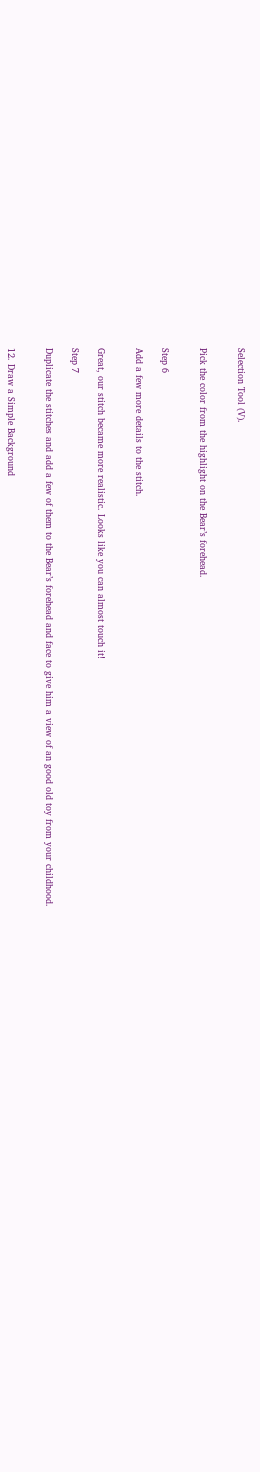Selection Tool (V).


Pick the color from the highlight on the Bear’s forehead.


Step 6

Add a few more details to the stitch.


Great, our stitch became more realistic. Looks like you can almost touch it!

Step 7

Duplicate the stitches and add a few of them to the Bear’s forehead and face to give him a view of an good old toy from your childhood.


12. Draw a Simple Background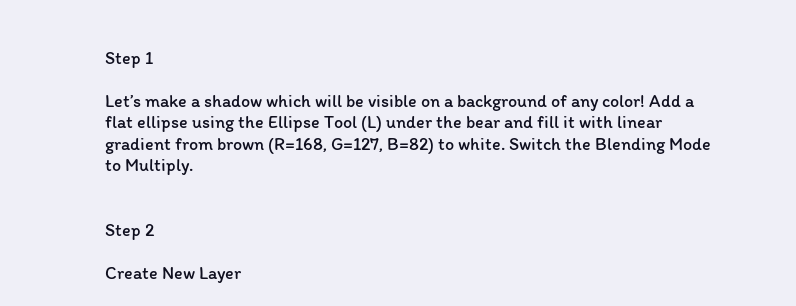Step 1

Let’s make a shadow which will be visible on a background of any color! Add a flat ellipse using the Ellipse Tool (L) under the bear and fill it with linear gradient from brown (R=168, G=127, B=82) to white. Switch the Blending Mode to Multiply.


Step 2

Create New Layer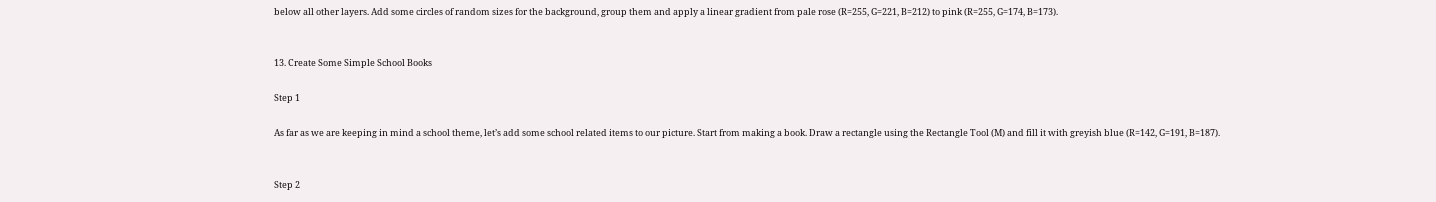below all other layers. Add some circles of random sizes for the background, group them and apply a linear gradient from pale rose (R=255, G=221, B=212) to pink (R=255, G=174, B=173).


13. Create Some Simple School Books

Step 1

As far as we are keeping in mind a school theme, let’s add some school related items to our picture. Start from making a book. Draw a rectangle using the Rectangle Tool (M) and fill it with greyish blue (R=142, G=191, B=187).


Step 2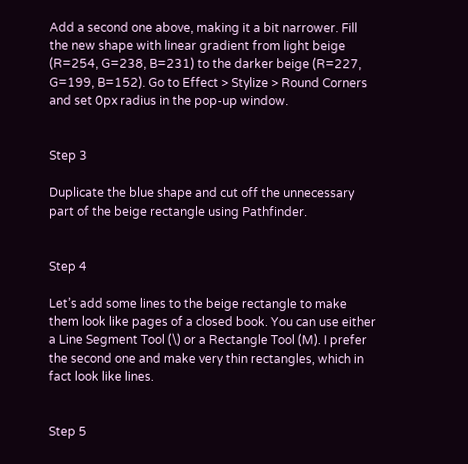Add a second one above, making it a bit narrower. Fill the new shape with linear gradient from light beige (R=254, G=238, B=231) to the darker beige (R=227, G=199, B=152). Go to Effect > Stylize > Round Corners and set 0px radius in the pop-up window.


Step 3

Duplicate the blue shape and cut off the unnecessary part of the beige rectangle using Pathfinder.


Step 4

Let’s add some lines to the beige rectangle to make them look like pages of a closed book. You can use either a Line Segment Tool (\) or a Rectangle Tool (M). I prefer the second one and make very thin rectangles, which in fact look like lines.


Step 5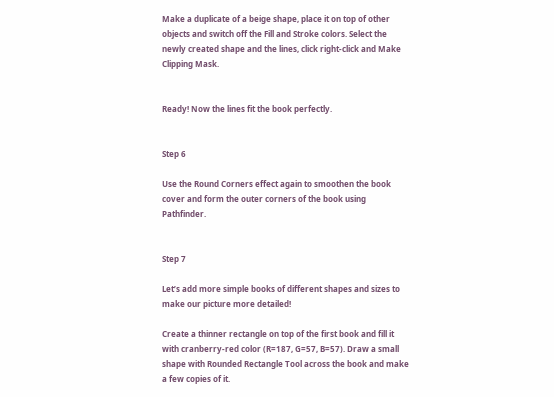Make a duplicate of a beige shape, place it on top of other objects and switch off the Fill and Stroke colors. Select the newly created shape and the lines, click right-click and Make Clipping Mask.


Ready! Now the lines fit the book perfectly.


Step 6

Use the Round Corners effect again to smoothen the book cover and form the outer corners of the book using Pathfinder.


Step 7

Let’s add more simple books of different shapes and sizes to make our picture more detailed!

Create a thinner rectangle on top of the first book and fill it with cranberry-red color (R=187, G=57, B=57). Draw a small shape with Rounded Rectangle Tool across the book and make a few copies of it.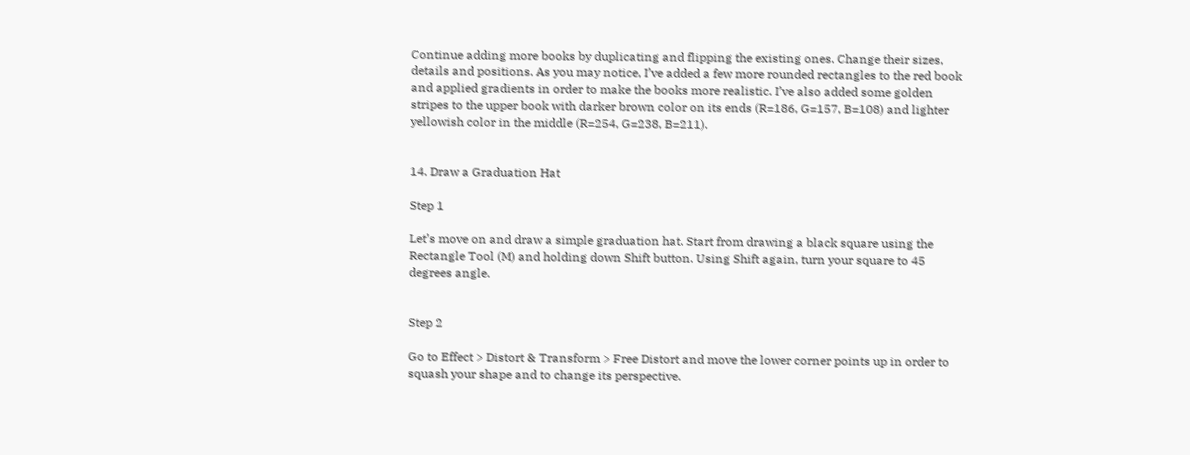Continue adding more books by duplicating and flipping the existing ones. Change their sizes, details and positions. As you may notice, I’ve added a few more rounded rectangles to the red book and applied gradients in order to make the books more realistic. I’ve also added some golden stripes to the upper book with darker brown color on its ends (R=186, G=157, B=108) and lighter yellowish color in the middle (R=254, G=238, B=211).


14. Draw a Graduation Hat

Step 1

Let’s move on and draw a simple graduation hat. Start from drawing a black square using the Rectangle Tool (M) and holding down Shift button. Using Shift again, turn your square to 45 degrees angle.


Step 2

Go to Effect > Distort & Transform > Free Distort and move the lower corner points up in order to squash your shape and to change its perspective.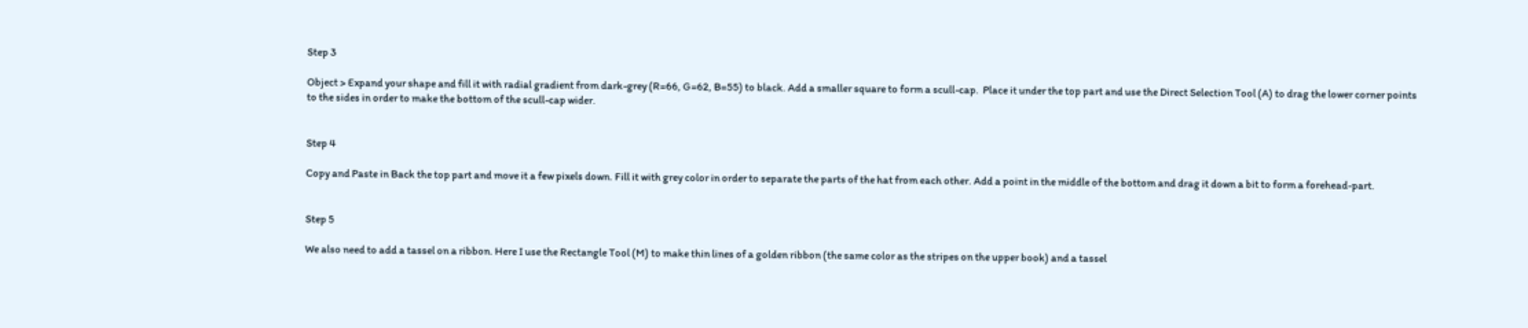Step 3

Object > Expand your shape and fill it with radial gradient from dark-grey (R=66, G=62, B=55) to black. Add a smaller square to form a scull-cap.  Place it under the top part and use the Direct Selection Tool (A) to drag the lower corner points to the sides in order to make the bottom of the scull-cap wider.


Step 4

Copy and Paste in Back the top part and move it a few pixels down. Fill it with grey color in order to separate the parts of the hat from each other. Add a point in the middle of the bottom and drag it down a bit to form a forehead-part.


Step 5

We also need to add a tassel on a ribbon. Here I use the Rectangle Tool (M) to make thin lines of a golden ribbon (the same color as the stripes on the upper book) and a tassel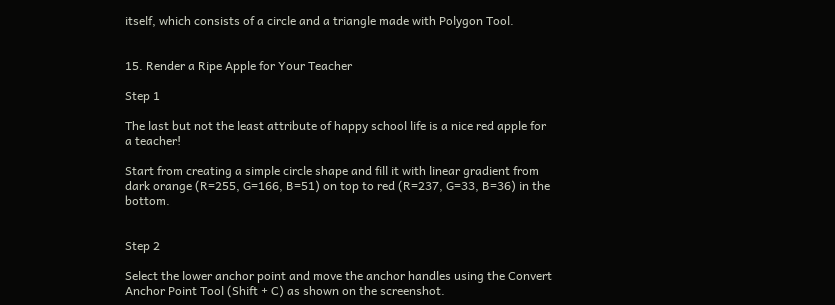itself, which consists of a circle and a triangle made with Polygon Tool.


15. Render a Ripe Apple for Your Teacher

Step 1

The last but not the least attribute of happy school life is a nice red apple for a teacher!

Start from creating a simple circle shape and fill it with linear gradient from dark orange (R=255, G=166, B=51) on top to red (R=237, G=33, B=36) in the bottom.


Step 2

Select the lower anchor point and move the anchor handles using the Convert Anchor Point Tool (Shift + C) as shown on the screenshot.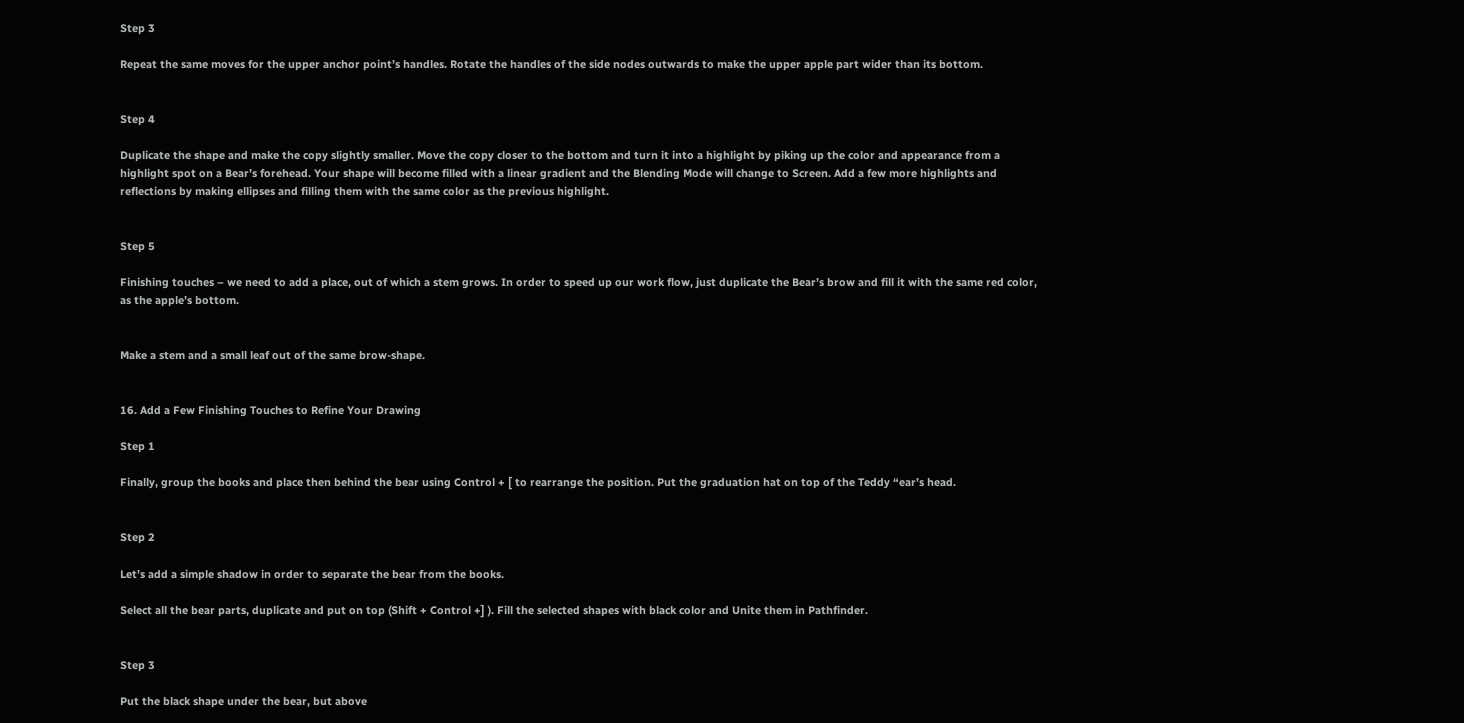Step 3

Repeat the same moves for the upper anchor point’s handles. Rotate the handles of the side nodes outwards to make the upper apple part wider than its bottom.


Step 4

Duplicate the shape and make the copy slightly smaller. Move the copy closer to the bottom and turn it into a highlight by piking up the color and appearance from a highlight spot on a Bear’s forehead. Your shape will become filled with a linear gradient and the Blending Mode will change to Screen. Add a few more highlights and reflections by making ellipses and filling them with the same color as the previous highlight.


Step 5

Finishing touches – we need to add a place, out of which a stem grows. In order to speed up our work flow, just duplicate the Bear’s brow and fill it with the same red color, as the apple’s bottom.


Make a stem and a small leaf out of the same brow-shape.


16. Add a Few Finishing Touches to Refine Your Drawing

Step 1

Finally, group the books and place then behind the bear using Control + [ to rearrange the position. Put the graduation hat on top of the Teddy “ear’s head.


Step 2

Let’s add a simple shadow in order to separate the bear from the books.

Select all the bear parts, duplicate and put on top (Shift + Control +] ). Fill the selected shapes with black color and Unite them in Pathfinder.


Step 3

Put the black shape under the bear, but above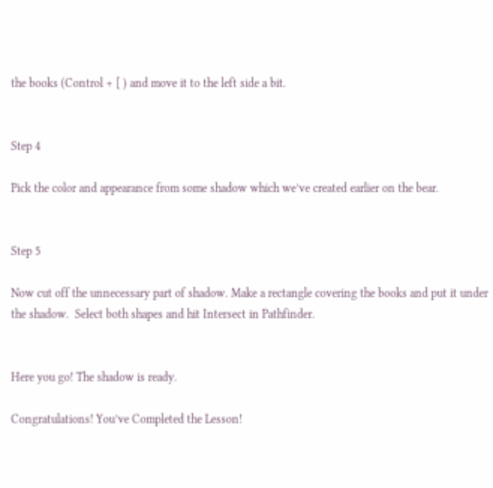the books (Control + [ ) and move it to the left side a bit.


Step 4

Pick the color and appearance from some shadow which we’ve created earlier on the bear.


Step 5

Now cut off the unnecessary part of shadow. Make a rectangle covering the books and put it under the shadow.  Select both shapes and hit Intersect in Pathfinder.


Here you go! The shadow is ready.

Congratulations! You’ve Completed the Lesson!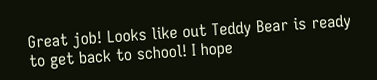Great job! Looks like out Teddy Bear is ready to get back to school! I hope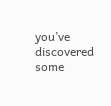you’ve discovered some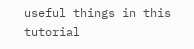useful things in this tutorial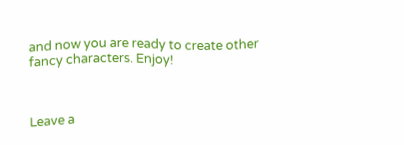and now you are ready to create other fancy characters. Enjoy!



Leave a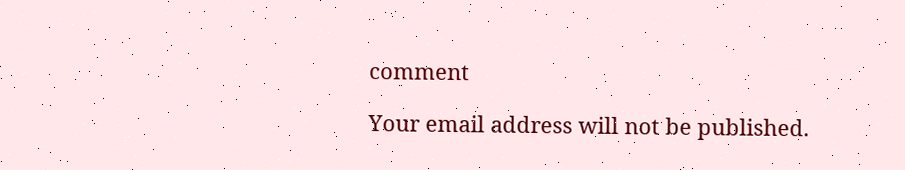comment

Your email address will not be published.